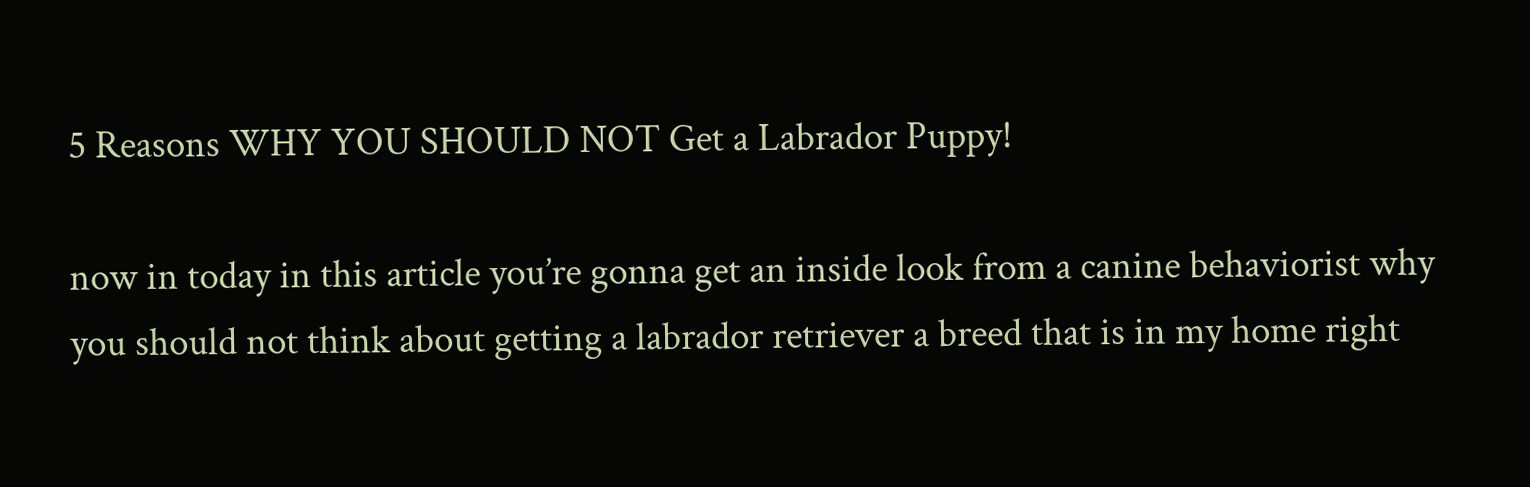5 Reasons WHY YOU SHOULD NOT Get a Labrador Puppy!

now in today in this article you’re gonna get an inside look from a canine behaviorist why you should not think about getting a labrador retriever a breed that is in my home right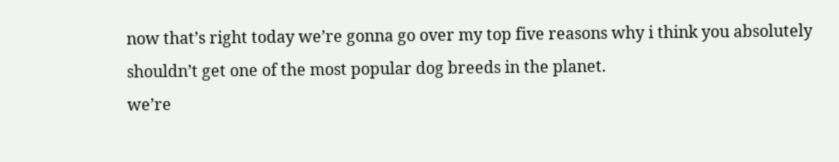now that’s right today we’re gonna go over my top five reasons why i think you absolutely shouldn’t get one of the most popular dog breeds in the planet.
we’re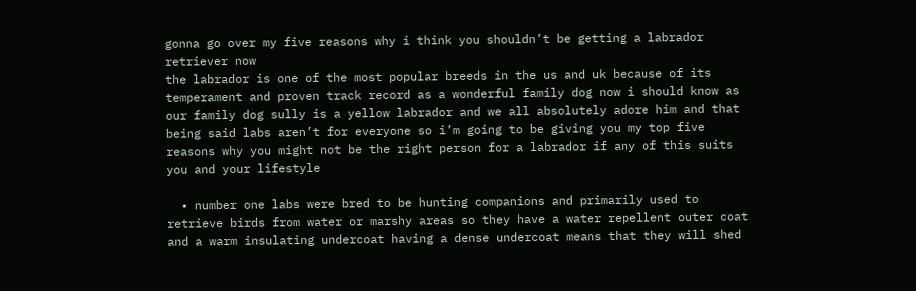gonna go over my five reasons why i think you shouldn’t be getting a labrador retriever now
the labrador is one of the most popular breeds in the us and uk because of its temperament and proven track record as a wonderful family dog now i should know as our family dog sully is a yellow labrador and we all absolutely adore him and that being said labs aren’t for everyone so i’m going to be giving you my top five reasons why you might not be the right person for a labrador if any of this suits you and your lifestyle

  • number one labs were bred to be hunting companions and primarily used to retrieve birds from water or marshy areas so they have a water repellent outer coat and a warm insulating undercoat having a dense undercoat means that they will shed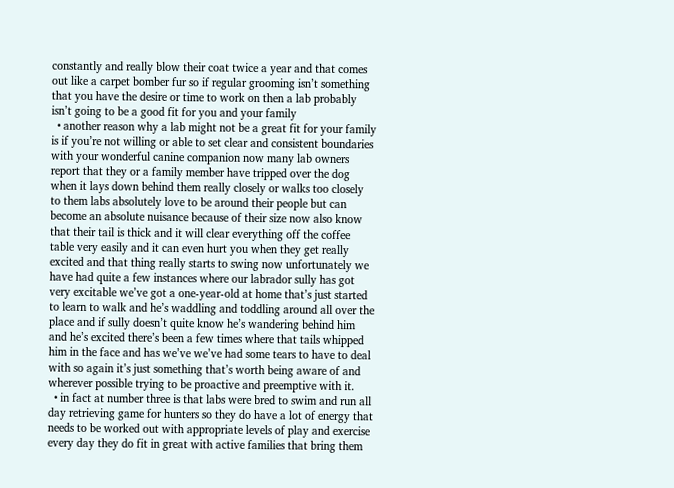constantly and really blow their coat twice a year and that comes out like a carpet bomber fur so if regular grooming isn’t something that you have the desire or time to work on then a lab probably isn’t going to be a good fit for you and your family
  • another reason why a lab might not be a great fit for your family is if you’re not willing or able to set clear and consistent boundaries with your wonderful canine companion now many lab owners report that they or a family member have tripped over the dog when it lays down behind them really closely or walks too closely to them labs absolutely love to be around their people but can become an absolute nuisance because of their size now also know that their tail is thick and it will clear everything off the coffee table very easily and it can even hurt you when they get really excited and that thing really starts to swing now unfortunately we have had quite a few instances where our labrador sully has got very excitable we’ve got a one-year-old at home that’s just started to learn to walk and he’s waddling and toddling around all over the place and if sully doesn’t quite know he’s wandering behind him and he’s excited there’s been a few times where that tails whipped him in the face and has we’ve we’ve had some tears to have to deal with so again it’s just something that’s worth being aware of and wherever possible trying to be proactive and preemptive with it.
  • in fact at number three is that labs were bred to swim and run all day retrieving game for hunters so they do have a lot of energy that needs to be worked out with appropriate levels of play and exercise every day they do fit in great with active families that bring them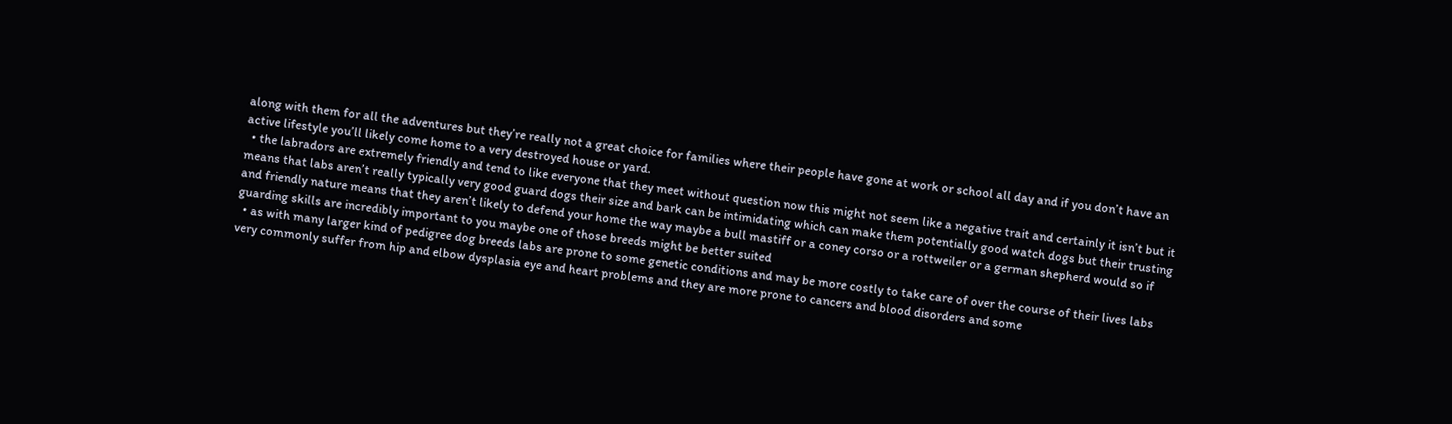along with them for all the adventures but they’re really not a great choice for families where their people have gone at work or school all day and if you don’t have an active lifestyle you’ll likely come home to a very destroyed house or yard.
  • the labradors are extremely friendly and tend to like everyone that they meet without question now this might not seem like a negative trait and certainly it isn’t but it means that labs aren’t really typically very good guard dogs their size and bark can be intimidating which can make them potentially good watch dogs but their trusting and friendly nature means that they aren’t likely to defend your home the way maybe a bull mastiff or a coney corso or a rottweiler or a german shepherd would so if guarding skills are incredibly important to you maybe one of those breeds might be better suited
  • as with many larger kind of pedigree dog breeds labs are prone to some genetic conditions and may be more costly to take care of over the course of their lives labs very commonly suffer from hip and elbow dysplasia eye and heart problems and they are more prone to cancers and blood disorders and some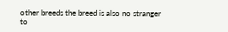other breeds the breed is also no stranger to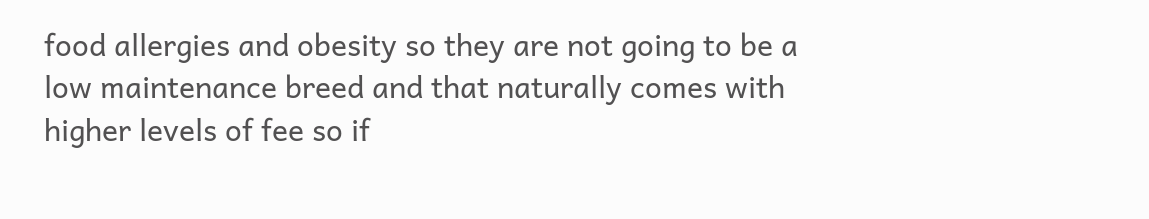food allergies and obesity so they are not going to be a low maintenance breed and that naturally comes with higher levels of fee so if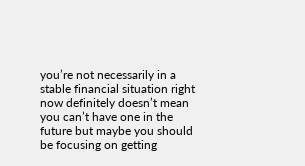you’re not necessarily in a stable financial situation right now definitely doesn’t mean you can’t have one in the future but maybe you should be focusing on getting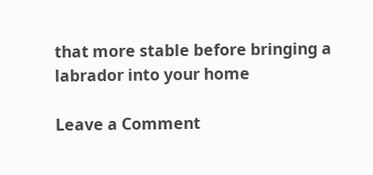that more stable before bringing a labrador into your home

Leave a Comment